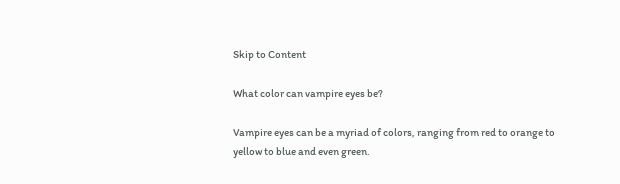Skip to Content

What color can vampire eyes be?

Vampire eyes can be a myriad of colors, ranging from red to orange to yellow to blue and even green.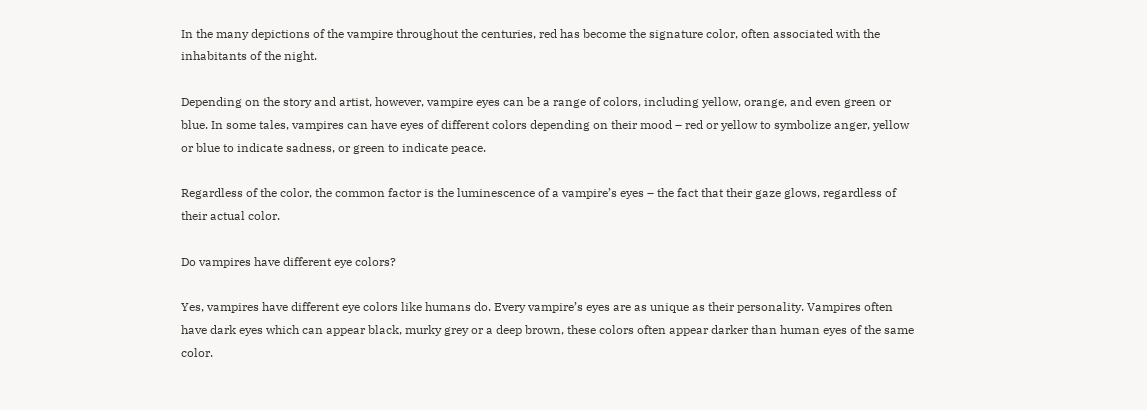In the many depictions of the vampire throughout the centuries, red has become the signature color, often associated with the inhabitants of the night.

Depending on the story and artist, however, vampire eyes can be a range of colors, including yellow, orange, and even green or blue. In some tales, vampires can have eyes of different colors depending on their mood – red or yellow to symbolize anger, yellow or blue to indicate sadness, or green to indicate peace.

Regardless of the color, the common factor is the luminescence of a vampire’s eyes – the fact that their gaze glows, regardless of their actual color.

Do vampires have different eye colors?

Yes, vampires have different eye colors like humans do. Every vampire’s eyes are as unique as their personality. Vampires often have dark eyes which can appear black, murky grey or a deep brown, these colors often appear darker than human eyes of the same color.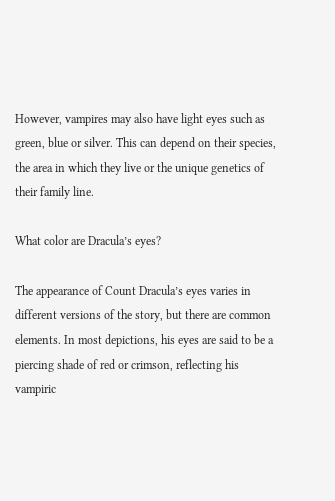However, vampires may also have light eyes such as green, blue or silver. This can depend on their species, the area in which they live or the unique genetics of their family line.

What color are Dracula’s eyes?

The appearance of Count Dracula’s eyes varies in different versions of the story, but there are common elements. In most depictions, his eyes are said to be a piercing shade of red or crimson, reflecting his vampiric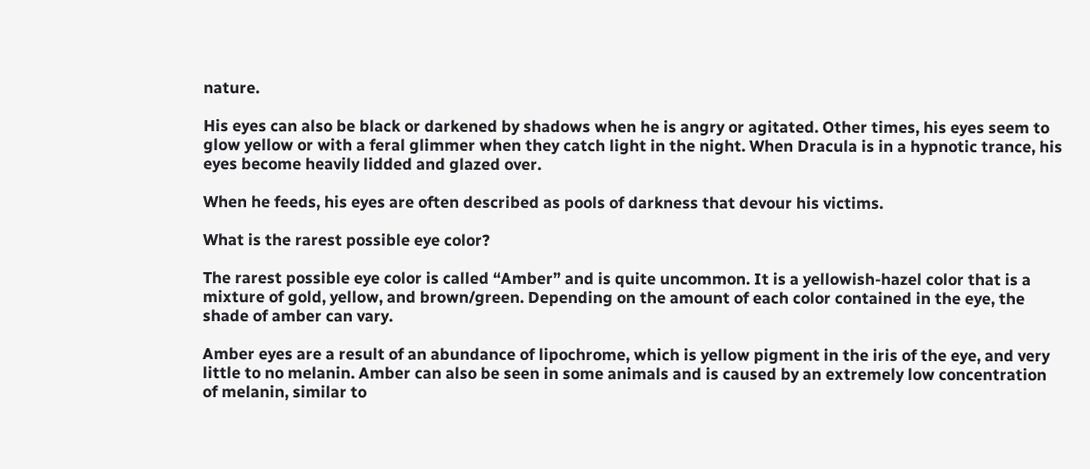nature.

His eyes can also be black or darkened by shadows when he is angry or agitated. Other times, his eyes seem to glow yellow or with a feral glimmer when they catch light in the night. When Dracula is in a hypnotic trance, his eyes become heavily lidded and glazed over.

When he feeds, his eyes are often described as pools of darkness that devour his victims.

What is the rarest possible eye color?

The rarest possible eye color is called “Amber” and is quite uncommon. It is a yellowish-hazel color that is a mixture of gold, yellow, and brown/green. Depending on the amount of each color contained in the eye, the shade of amber can vary.

Amber eyes are a result of an abundance of lipochrome, which is yellow pigment in the iris of the eye, and very little to no melanin. Amber can also be seen in some animals and is caused by an extremely low concentration of melanin, similar to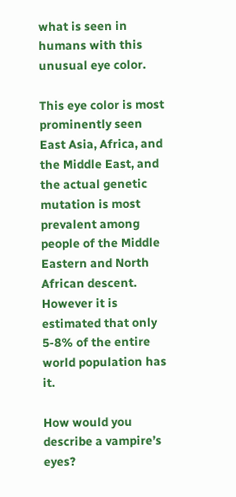what is seen in humans with this unusual eye color.

This eye color is most prominently seen East Asia, Africa, and the Middle East, and the actual genetic mutation is most prevalent among people of the Middle Eastern and North African descent. However it is estimated that only 5-8% of the entire world population has it.

How would you describe a vampire’s eyes?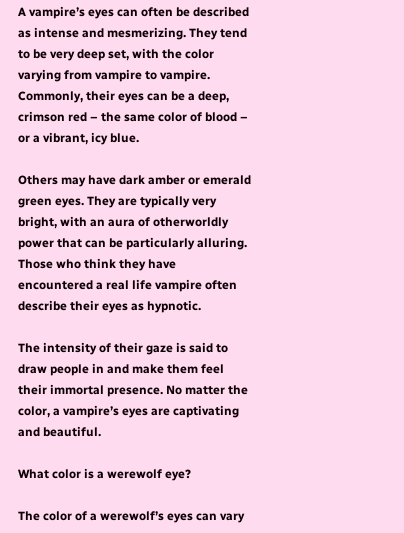A vampire’s eyes can often be described as intense and mesmerizing. They tend to be very deep set, with the color varying from vampire to vampire. Commonly, their eyes can be a deep, crimson red – the same color of blood – or a vibrant, icy blue.

Others may have dark amber or emerald green eyes. They are typically very bright, with an aura of otherworldly power that can be particularly alluring. Those who think they have encountered a real life vampire often describe their eyes as hypnotic.

The intensity of their gaze is said to draw people in and make them feel their immortal presence. No matter the color, a vampire’s eyes are captivating and beautiful.

What color is a werewolf eye?

The color of a werewolf’s eyes can vary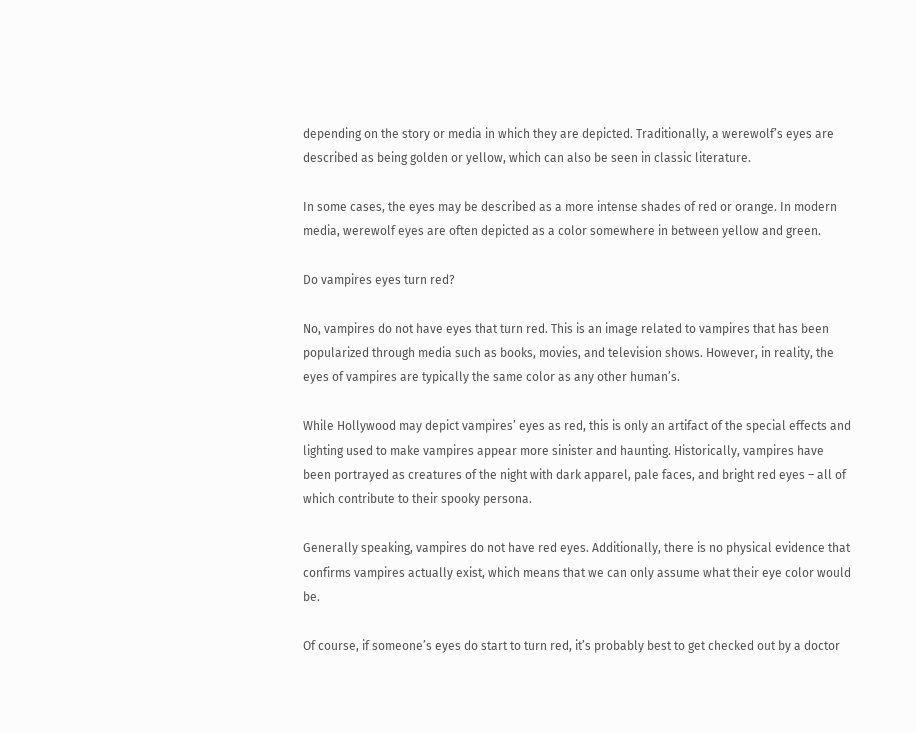depending on the story or media in which they are depicted. Traditionally, a werewolf’s eyes are described as being golden or yellow, which can also be seen in classic literature.

In some cases, the eyes may be described as a more intense shades of red or orange. In modern media, werewolf eyes are often depicted as a color somewhere in between yellow and green.

Do vampires eyes turn red?

No, vampires do not have eyes that turn red. This is an image related to vampires that has been popularized through media such as books, movies, and television shows. However, in reality, the eyes of vampires are typically the same color as any other human’s.

While Hollywood may depict vampires’ eyes as red, this is only an artifact of the special effects and lighting used to make vampires appear more sinister and haunting. Historically, vampires have been portrayed as creatures of the night with dark apparel, pale faces, and bright red eyes – all of which contribute to their spooky persona.

Generally speaking, vampires do not have red eyes. Additionally, there is no physical evidence that confirms vampires actually exist, which means that we can only assume what their eye color would be.

Of course, if someone’s eyes do start to turn red, it’s probably best to get checked out by a doctor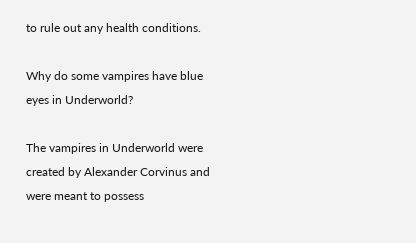to rule out any health conditions.

Why do some vampires have blue eyes in Underworld?

The vampires in Underworld were created by Alexander Corvinus and were meant to possess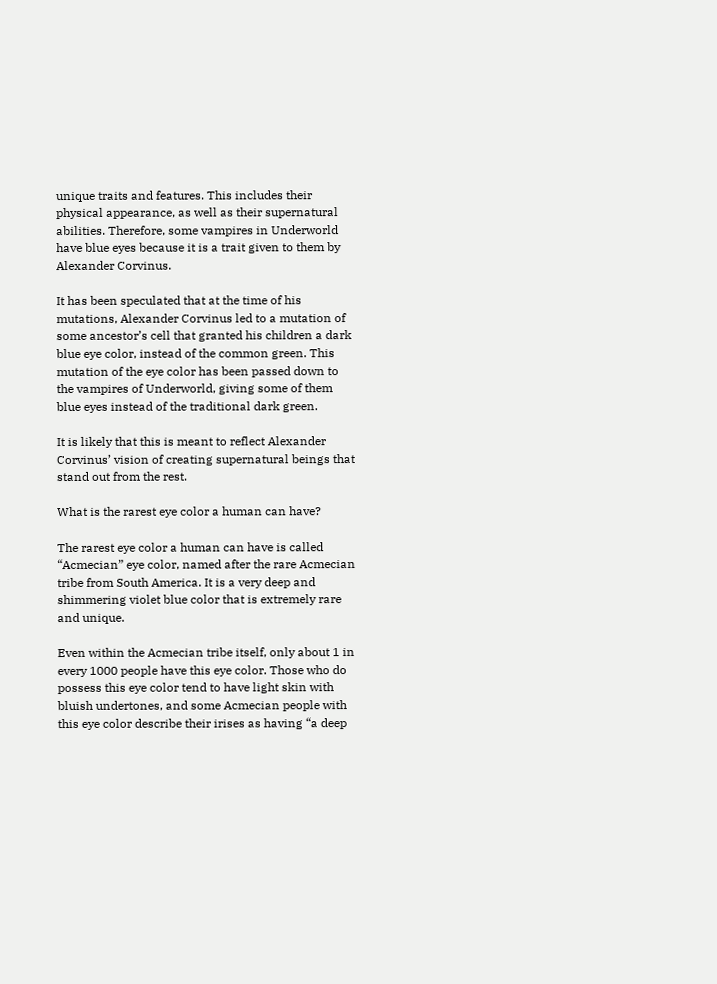unique traits and features. This includes their physical appearance, as well as their supernatural abilities. Therefore, some vampires in Underworld have blue eyes because it is a trait given to them by Alexander Corvinus.

It has been speculated that at the time of his mutations, Alexander Corvinus led to a mutation of some ancestor’s cell that granted his children a dark blue eye color, instead of the common green. This mutation of the eye color has been passed down to the vampires of Underworld, giving some of them blue eyes instead of the traditional dark green.

It is likely that this is meant to reflect Alexander Corvinus’ vision of creating supernatural beings that stand out from the rest.

What is the rarest eye color a human can have?

The rarest eye color a human can have is called “Acmecian” eye color, named after the rare Acmecian tribe from South America. It is a very deep and shimmering violet blue color that is extremely rare and unique.

Even within the Acmecian tribe itself, only about 1 in every 1000 people have this eye color. Those who do possess this eye color tend to have light skin with bluish undertones, and some Acmecian people with this eye color describe their irises as having “a deep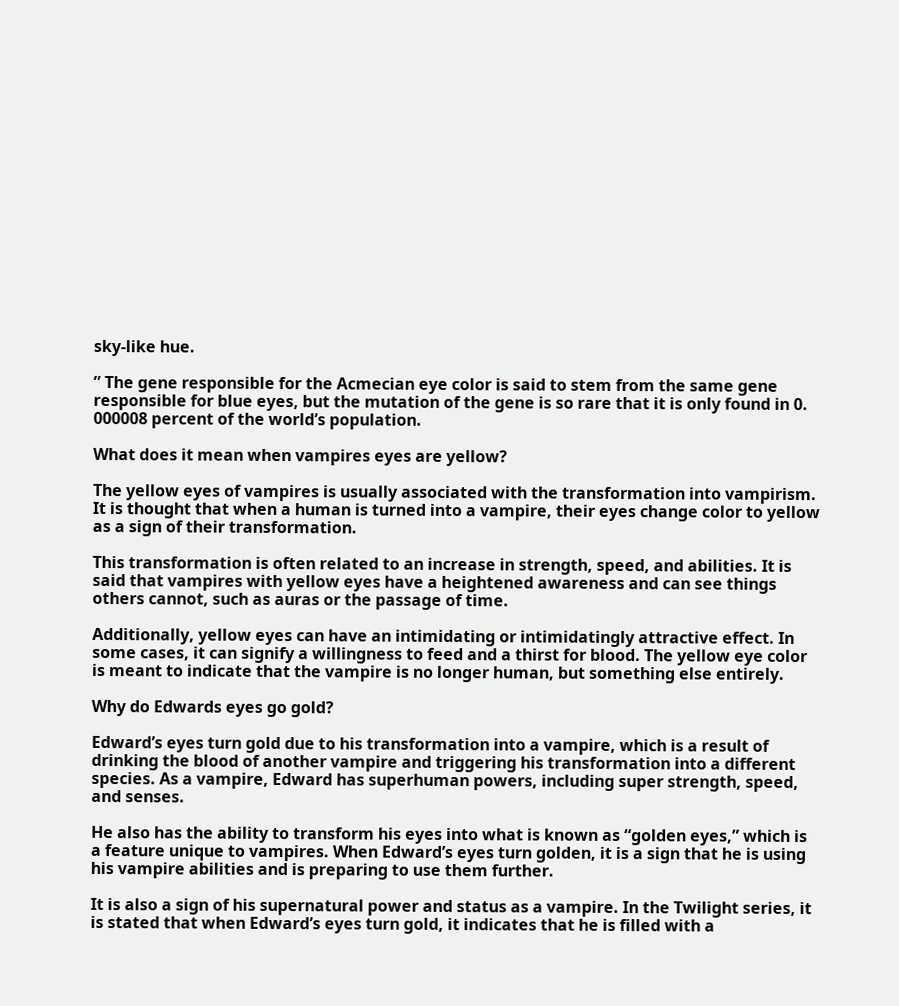sky-like hue.

” The gene responsible for the Acmecian eye color is said to stem from the same gene responsible for blue eyes, but the mutation of the gene is so rare that it is only found in 0. 000008 percent of the world’s population.

What does it mean when vampires eyes are yellow?

The yellow eyes of vampires is usually associated with the transformation into vampirism. It is thought that when a human is turned into a vampire, their eyes change color to yellow as a sign of their transformation.

This transformation is often related to an increase in strength, speed, and abilities. It is said that vampires with yellow eyes have a heightened awareness and can see things others cannot, such as auras or the passage of time.

Additionally, yellow eyes can have an intimidating or intimidatingly attractive effect. In some cases, it can signify a willingness to feed and a thirst for blood. The yellow eye color is meant to indicate that the vampire is no longer human, but something else entirely.

Why do Edwards eyes go gold?

Edward’s eyes turn gold due to his transformation into a vampire, which is a result of drinking the blood of another vampire and triggering his transformation into a different species. As a vampire, Edward has superhuman powers, including super strength, speed, and senses.

He also has the ability to transform his eyes into what is known as “golden eyes,” which is a feature unique to vampires. When Edward’s eyes turn golden, it is a sign that he is using his vampire abilities and is preparing to use them further.

It is also a sign of his supernatural power and status as a vampire. In the Twilight series, it is stated that when Edward’s eyes turn gold, it indicates that he is filled with a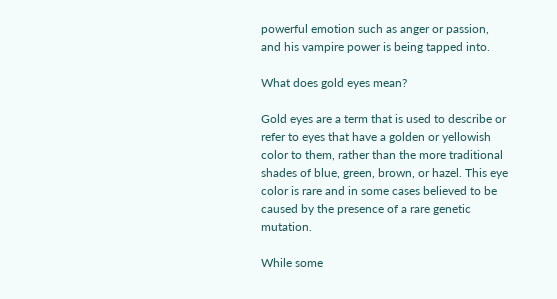powerful emotion such as anger or passion, and his vampire power is being tapped into.

What does gold eyes mean?

Gold eyes are a term that is used to describe or refer to eyes that have a golden or yellowish color to them, rather than the more traditional shades of blue, green, brown, or hazel. This eye color is rare and in some cases believed to be caused by the presence of a rare genetic mutation.

While some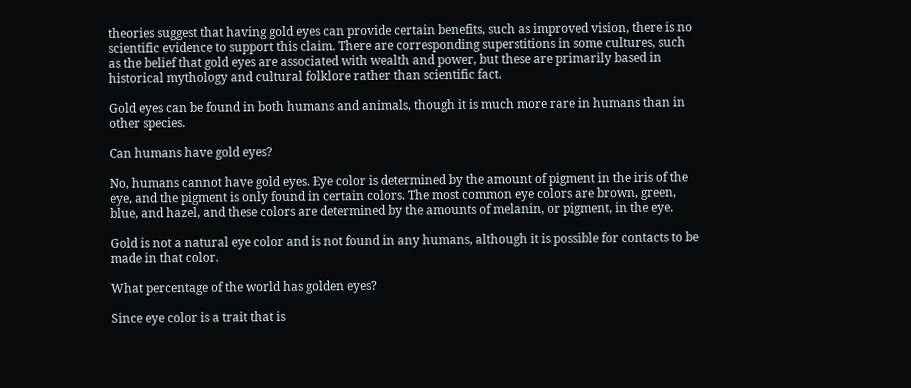theories suggest that having gold eyes can provide certain benefits, such as improved vision, there is no scientific evidence to support this claim. There are corresponding superstitions in some cultures, such as the belief that gold eyes are associated with wealth and power, but these are primarily based in historical mythology and cultural folklore rather than scientific fact.

Gold eyes can be found in both humans and animals, though it is much more rare in humans than in other species.

Can humans have gold eyes?

No, humans cannot have gold eyes. Eye color is determined by the amount of pigment in the iris of the eye, and the pigment is only found in certain colors. The most common eye colors are brown, green, blue, and hazel, and these colors are determined by the amounts of melanin, or pigment, in the eye.

Gold is not a natural eye color and is not found in any humans, although it is possible for contacts to be made in that color.

What percentage of the world has golden eyes?

Since eye color is a trait that is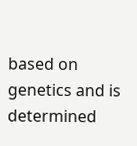based on genetics and is determined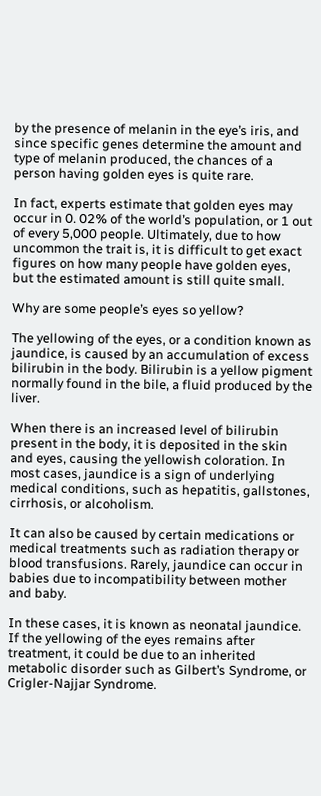by the presence of melanin in the eye’s iris, and since specific genes determine the amount and type of melanin produced, the chances of a person having golden eyes is quite rare.

In fact, experts estimate that golden eyes may occur in 0. 02% of the world’s population, or 1 out of every 5,000 people. Ultimately, due to how uncommon the trait is, it is difficult to get exact figures on how many people have golden eyes, but the estimated amount is still quite small.

Why are some people’s eyes so yellow?

The yellowing of the eyes, or a condition known as jaundice, is caused by an accumulation of excess bilirubin in the body. Bilirubin is a yellow pigment normally found in the bile, a fluid produced by the liver.

When there is an increased level of bilirubin present in the body, it is deposited in the skin and eyes, causing the yellowish coloration. In most cases, jaundice is a sign of underlying medical conditions, such as hepatitis, gallstones, cirrhosis, or alcoholism.

It can also be caused by certain medications or medical treatments such as radiation therapy or blood transfusions. Rarely, jaundice can occur in babies due to incompatibility between mother and baby.

In these cases, it is known as neonatal jaundice. If the yellowing of the eyes remains after treatment, it could be due to an inherited metabolic disorder such as Gilbert’s Syndrome, or Crigler-Najjar Syndrome.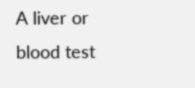A liver or blood test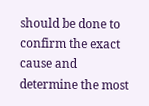should be done to confirm the exact cause and determine the most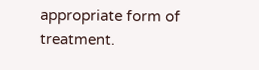appropriate form of treatment.